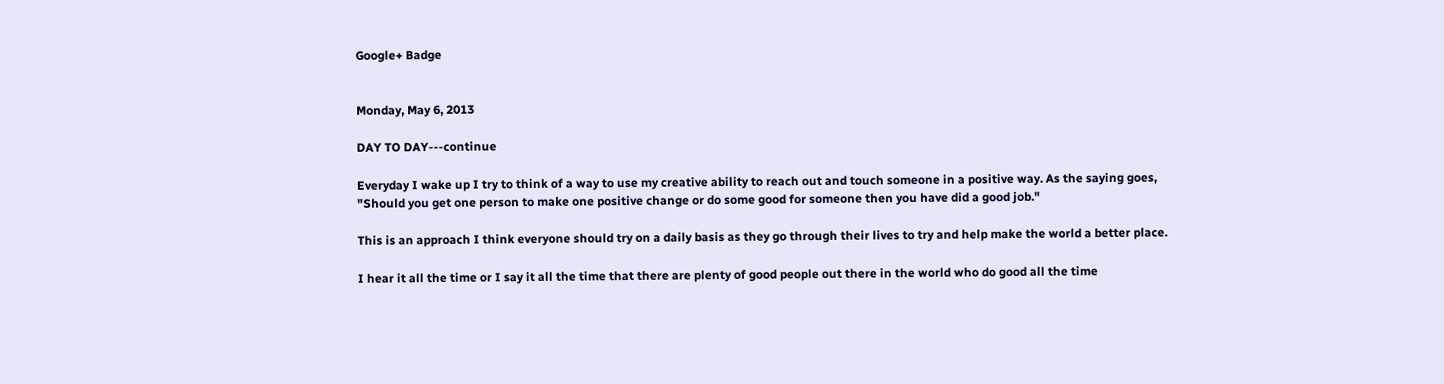Google+ Badge


Monday, May 6, 2013

DAY TO DAY---continue

Everyday I wake up I try to think of a way to use my creative ability to reach out and touch someone in a positive way. As the saying goes, "Should you get one person to make one positive change or do some good for someone then you have did a good job."

This is an approach I think everyone should try on a daily basis as they go through their lives to try and help make the world a better place.

I hear it all the time or I say it all the time that there are plenty of good people out there in the world who do good all the time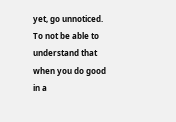yet, go unnoticed. To not be able to understand that when you do good in a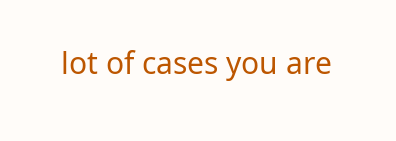lot of cases you are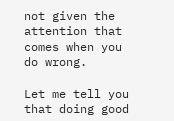not given the attention that comes when you do wrong.

Let me tell you that doing good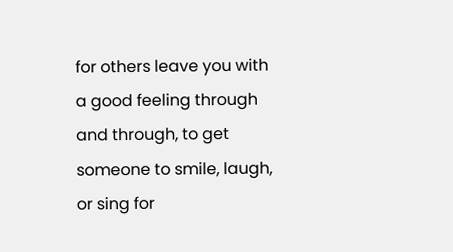for others leave you with a good feeling through and through, to get someone to smile, laugh, or sing for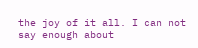the joy of it all. I can not say enough about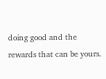doing good and the rewards that can be yours.